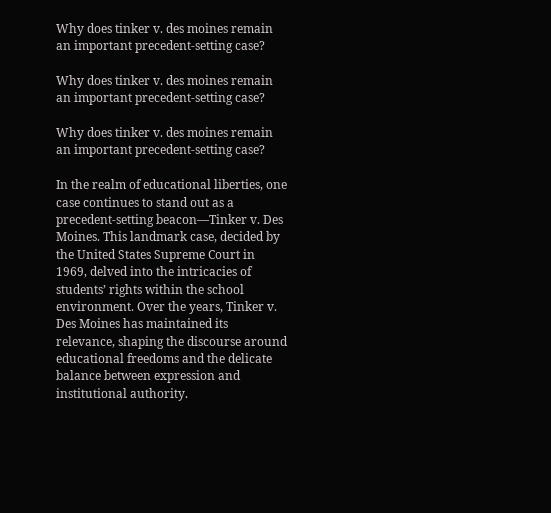Why does tinker v. des moines remain an important precedent-setting case?

Why does tinker v. des moines remain an important precedent-setting case?

Why does tinker v. des moines remain an important precedent-setting case?

In the realm of educational liberties, one case continues to stand out as a precedent-setting beacon—Tinker v. Des Moines. This landmark case, decided by the United States Supreme Court in 1969, delved into the intricacies of students’ rights within the school environment. Over the years, Tinker v. Des Moines has maintained its relevance, shaping the discourse around educational freedoms and the delicate balance between expression and institutional authority.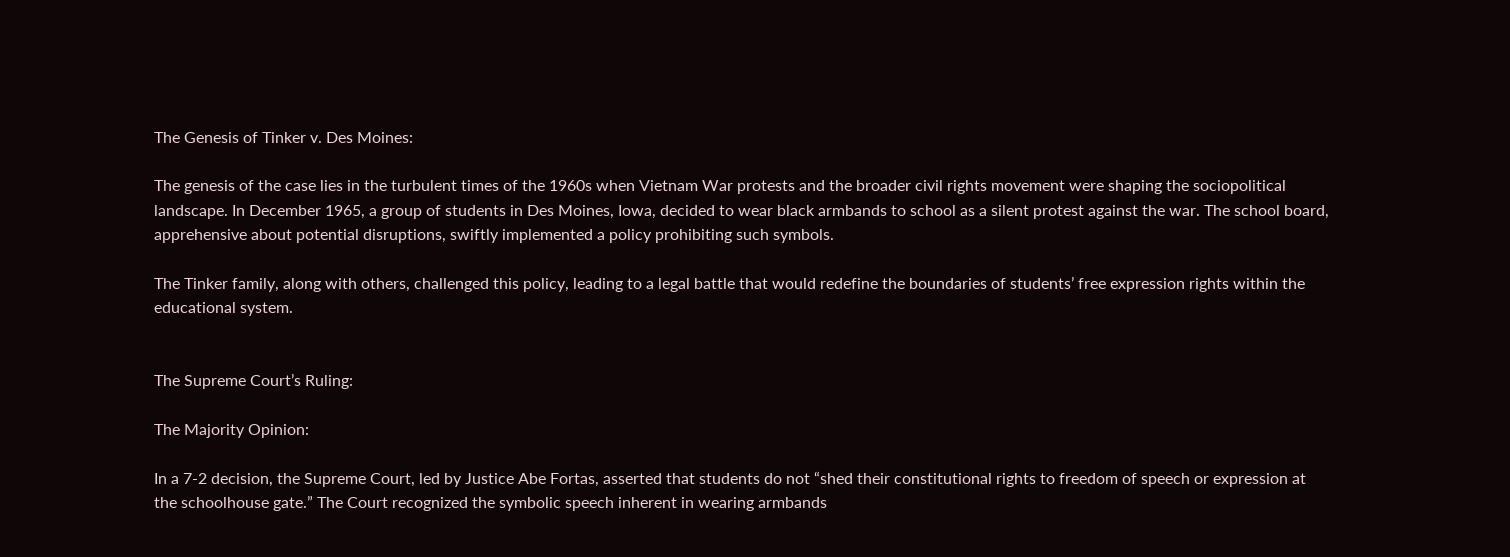The Genesis of Tinker v. Des Moines:

The genesis of the case lies in the turbulent times of the 1960s when Vietnam War protests and the broader civil rights movement were shaping the sociopolitical landscape. In December 1965, a group of students in Des Moines, Iowa, decided to wear black armbands to school as a silent protest against the war. The school board, apprehensive about potential disruptions, swiftly implemented a policy prohibiting such symbols.

The Tinker family, along with others, challenged this policy, leading to a legal battle that would redefine the boundaries of students’ free expression rights within the educational system.


The Supreme Court’s Ruling:

The Majority Opinion:

In a 7-2 decision, the Supreme Court, led by Justice Abe Fortas, asserted that students do not “shed their constitutional rights to freedom of speech or expression at the schoolhouse gate.” The Court recognized the symbolic speech inherent in wearing armbands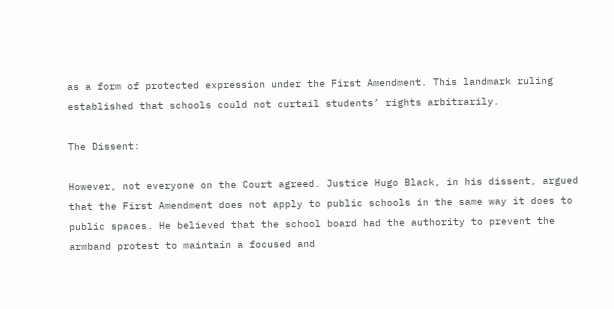as a form of protected expression under the First Amendment. This landmark ruling established that schools could not curtail students’ rights arbitrarily.

The Dissent:

However, not everyone on the Court agreed. Justice Hugo Black, in his dissent, argued that the First Amendment does not apply to public schools in the same way it does to public spaces. He believed that the school board had the authority to prevent the armband protest to maintain a focused and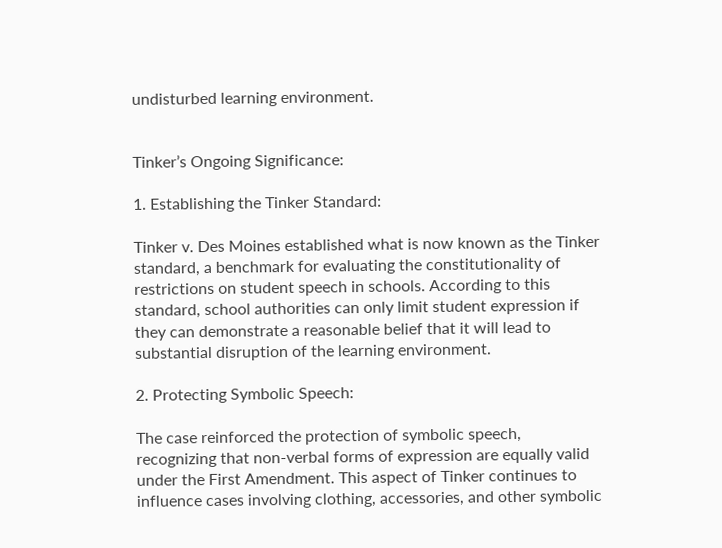undisturbed learning environment.


Tinker’s Ongoing Significance:

1. Establishing the Tinker Standard:

Tinker v. Des Moines established what is now known as the Tinker standard, a benchmark for evaluating the constitutionality of restrictions on student speech in schools. According to this standard, school authorities can only limit student expression if they can demonstrate a reasonable belief that it will lead to substantial disruption of the learning environment.

2. Protecting Symbolic Speech:

The case reinforced the protection of symbolic speech, recognizing that non-verbal forms of expression are equally valid under the First Amendment. This aspect of Tinker continues to influence cases involving clothing, accessories, and other symbolic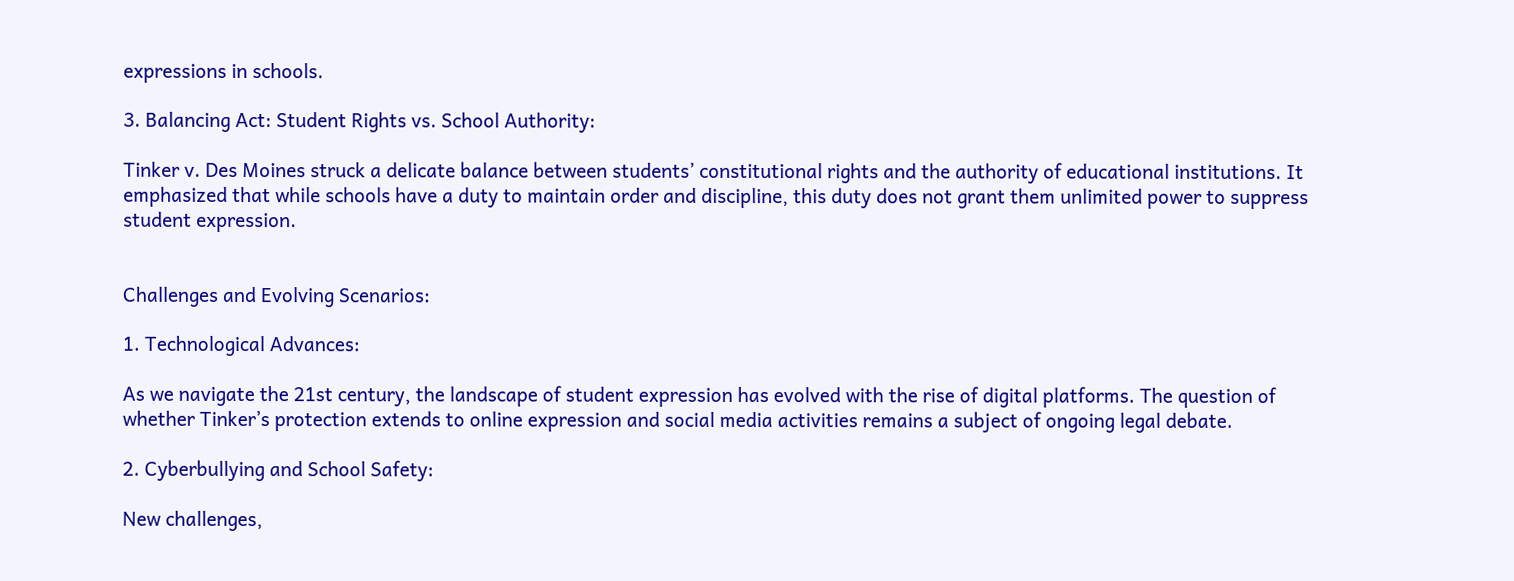expressions in schools.

3. Balancing Act: Student Rights vs. School Authority:

Tinker v. Des Moines struck a delicate balance between students’ constitutional rights and the authority of educational institutions. It emphasized that while schools have a duty to maintain order and discipline, this duty does not grant them unlimited power to suppress student expression.


Challenges and Evolving Scenarios:

1. Technological Advances:

As we navigate the 21st century, the landscape of student expression has evolved with the rise of digital platforms. The question of whether Tinker’s protection extends to online expression and social media activities remains a subject of ongoing legal debate.

2. Cyberbullying and School Safety:

New challenges,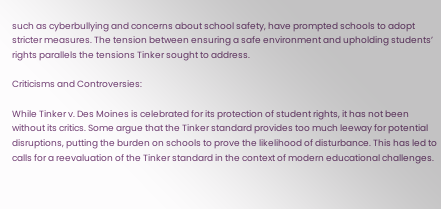such as cyberbullying and concerns about school safety, have prompted schools to adopt stricter measures. The tension between ensuring a safe environment and upholding students’ rights parallels the tensions Tinker sought to address.

Criticisms and Controversies:

While Tinker v. Des Moines is celebrated for its protection of student rights, it has not been without its critics. Some argue that the Tinker standard provides too much leeway for potential disruptions, putting the burden on schools to prove the likelihood of disturbance. This has led to calls for a reevaluation of the Tinker standard in the context of modern educational challenges.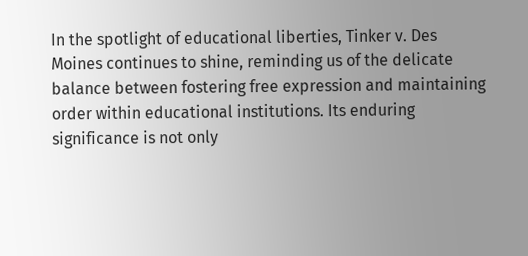In the spotlight of educational liberties, Tinker v. Des Moines continues to shine, reminding us of the delicate balance between fostering free expression and maintaining order within educational institutions. Its enduring significance is not only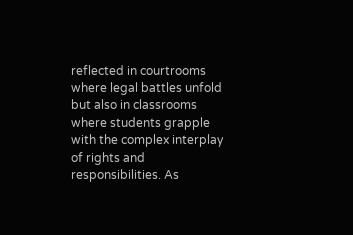reflected in courtrooms where legal battles unfold but also in classrooms where students grapple with the complex interplay of rights and responsibilities. As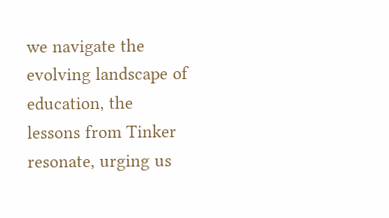we navigate the evolving landscape of education, the lessons from Tinker resonate, urging us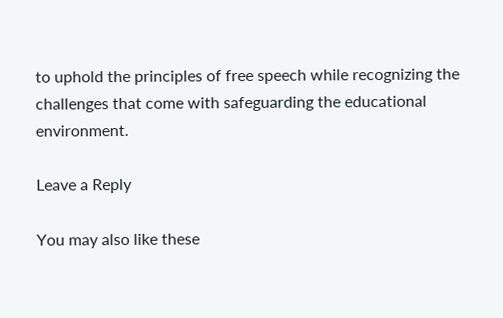to uphold the principles of free speech while recognizing the challenges that come with safeguarding the educational environment.

Leave a Reply

You may also like these